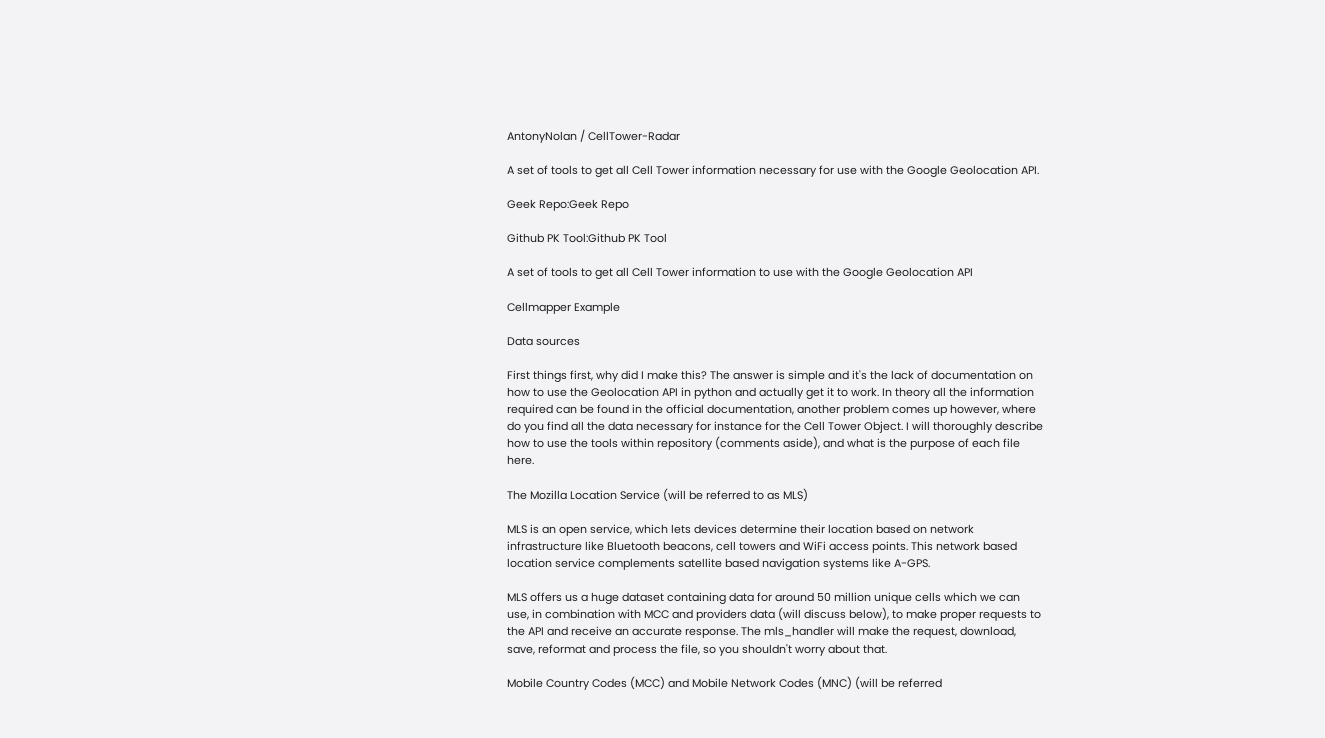AntonyNolan / CellTower-Radar

A set of tools to get all Cell Tower information necessary for use with the Google Geolocation API.

Geek Repo:Geek Repo

Github PK Tool:Github PK Tool

A set of tools to get all Cell Tower information to use with the Google Geolocation API

Cellmapper Example

Data sources

First things first, why did I make this? The answer is simple and it's the lack of documentation on how to use the Geolocation API in python and actually get it to work. In theory all the information required can be found in the official documentation, another problem comes up however, where do you find all the data necessary for instance for the Cell Tower Object. I will thoroughly describe how to use the tools within repository (comments aside), and what is the purpose of each file here.

The Mozilla Location Service (will be referred to as MLS)

MLS is an open service, which lets devices determine their location based on network infrastructure like Bluetooth beacons, cell towers and WiFi access points. This network based location service complements satellite based navigation systems like A-GPS.

MLS offers us a huge dataset containing data for around 50 million unique cells which we can use, in combination with MCC and providers data (will discuss below), to make proper requests to the API and receive an accurate response. The mls_handler will make the request, download, save, reformat and process the file, so you shouldn't worry about that.

Mobile Country Codes (MCC) and Mobile Network Codes (MNC) (will be referred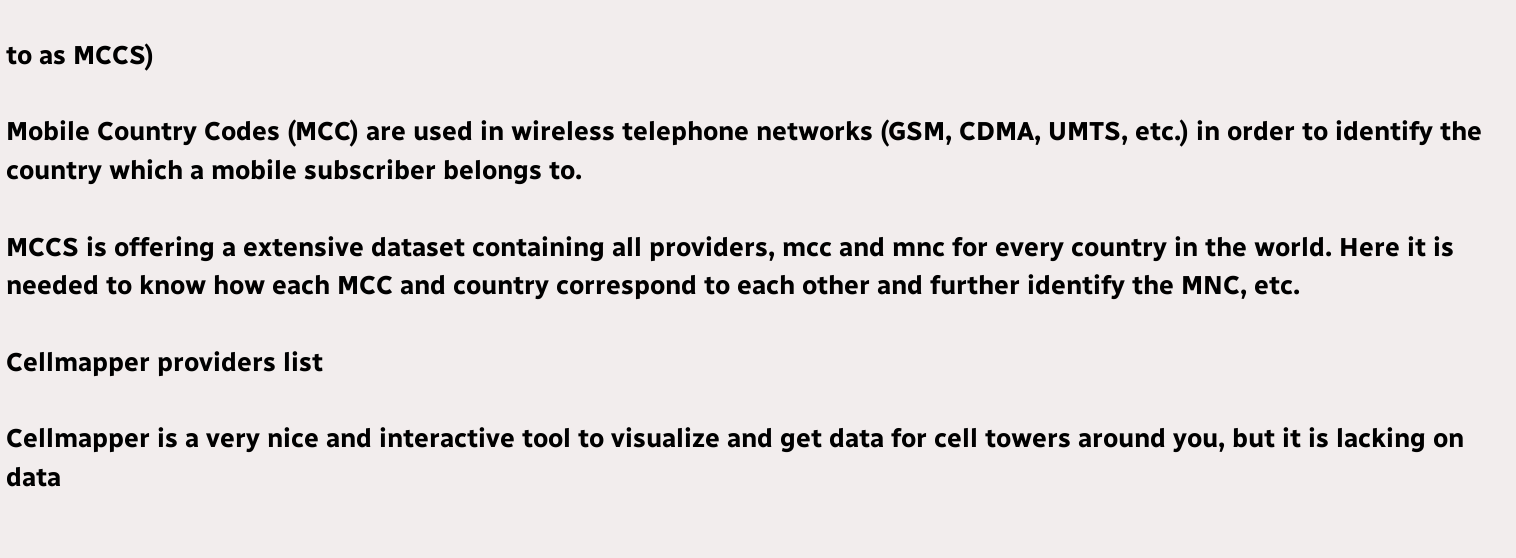to as MCCS)

Mobile Country Codes (MCC) are used in wireless telephone networks (GSM, CDMA, UMTS, etc.) in order to identify the country which a mobile subscriber belongs to.

MCCS is offering a extensive dataset containing all providers, mcc and mnc for every country in the world. Here it is needed to know how each MCC and country correspond to each other and further identify the MNC, etc.

Cellmapper providers list

Cellmapper is a very nice and interactive tool to visualize and get data for cell towers around you, but it is lacking on data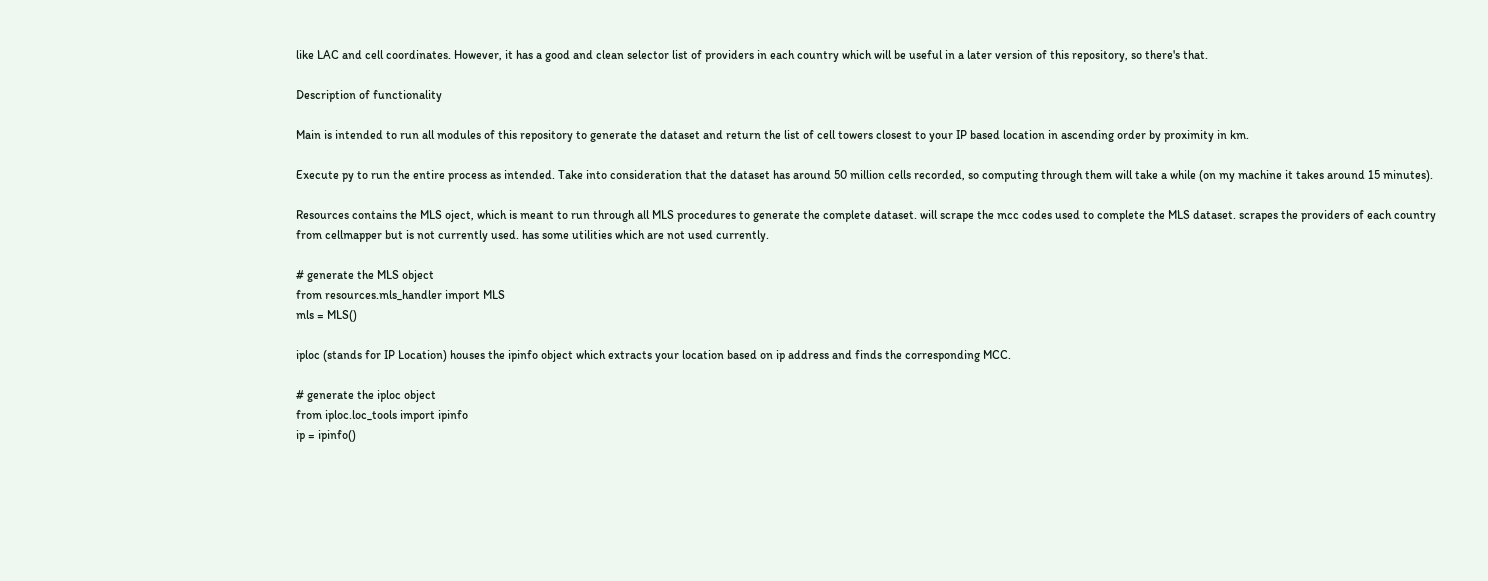like LAC and cell coordinates. However, it has a good and clean selector list of providers in each country which will be useful in a later version of this repository, so there's that.

Description of functionality

Main is intended to run all modules of this repository to generate the dataset and return the list of cell towers closest to your IP based location in ascending order by proximity in km.

Execute py to run the entire process as intended. Take into consideration that the dataset has around 50 million cells recorded, so computing through them will take a while (on my machine it takes around 15 minutes).

Resources contains the MLS oject, which is meant to run through all MLS procedures to generate the complete dataset. will scrape the mcc codes used to complete the MLS dataset. scrapes the providers of each country from cellmapper but is not currently used. has some utilities which are not used currently.

# generate the MLS object
from resources.mls_handler import MLS
mls = MLS()

iploc (stands for IP Location) houses the ipinfo object which extracts your location based on ip address and finds the corresponding MCC.

# generate the iploc object
from iploc.loc_tools import ipinfo
ip = ipinfo()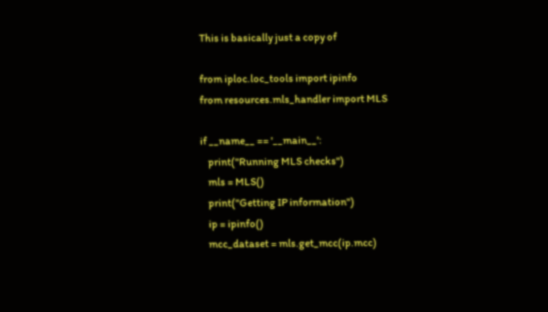This is basically just a copy of

from iploc.loc_tools import ipinfo
from resources.mls_handler import MLS

if __name__ == '__main__':
    print("Running MLS checks")
    mls = MLS()
    print("Getting IP information")
    ip = ipinfo()
    mcc_dataset = mls.get_mcc(ip.mcc)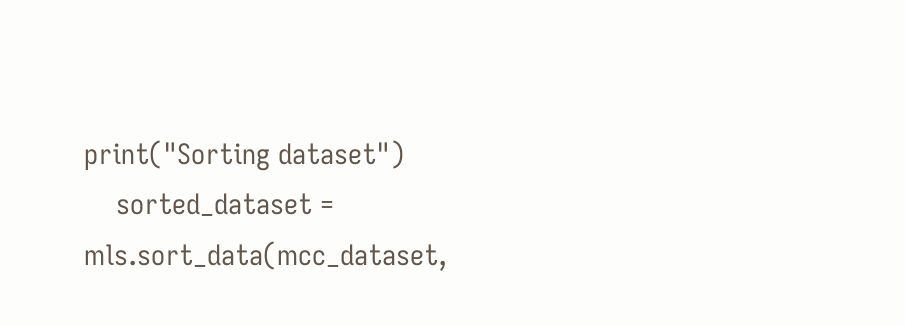print("Sorting dataset")
    sorted_dataset = mls.sort_data(mcc_dataset,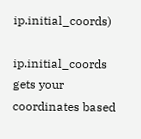ip.initial_coords)

ip.initial_coords gets your coordinates based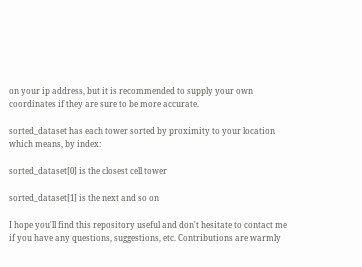on your ip address, but it is recommended to supply your own coordinates if they are sure to be more accurate.

sorted_dataset has each tower sorted by proximity to your location which means, by index:

sorted_dataset[0] is the closest cell tower

sorted_dataset[1] is the next and so on

I hope you'll find this repository useful and don't hesitate to contact me if you have any questions, suggestions, etc. Contributions are warmly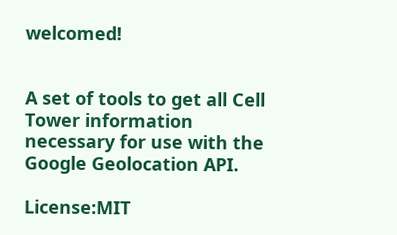welcomed!


A set of tools to get all Cell Tower information necessary for use with the Google Geolocation API.

License:MIT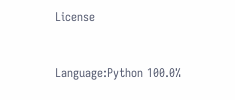License


Language:Python 100.0%